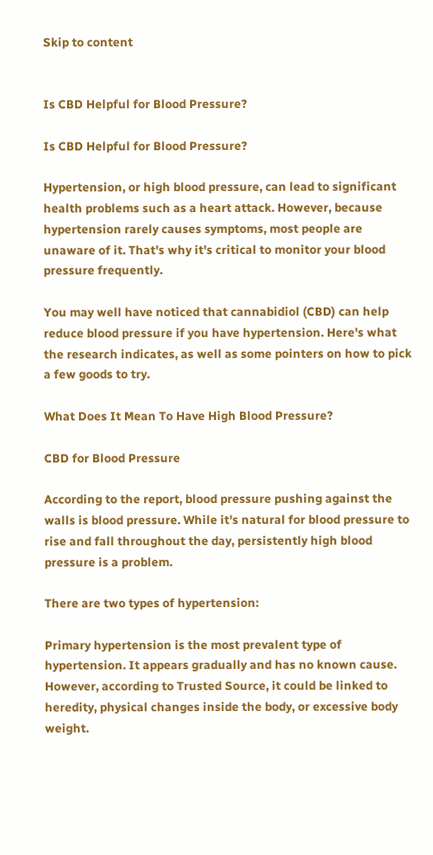Skip to content


Is CBD Helpful for Blood Pressure?

Is CBD Helpful for Blood Pressure?

Hypertension, or high blood pressure, can lead to significant health problems such as a heart attack. However, because hypertension rarely causes symptoms, most people are unaware of it. That's why it's critical to monitor your blood pressure frequently.

You may well have noticed that cannabidiol (CBD) can help reduce blood pressure if you have hypertension. Here's what the research indicates, as well as some pointers on how to pick a few goods to try.

What Does It Mean To Have High Blood Pressure?

CBD for Blood Pressure

According to the report, blood pressure pushing against the walls is blood pressure. While it's natural for blood pressure to rise and fall throughout the day, persistently high blood pressure is a problem.

There are two types of hypertension:

Primary hypertension is the most prevalent type of hypertension. It appears gradually and has no known cause. However, according to Trusted Source, it could be linked to heredity, physical changes inside the body, or excessive body weight.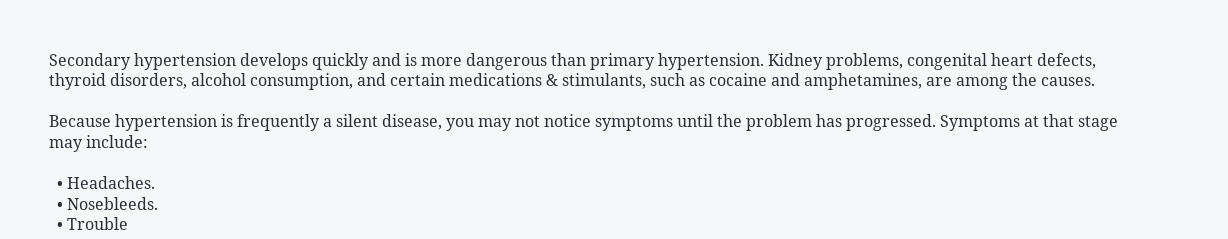Secondary hypertension develops quickly and is more dangerous than primary hypertension. Kidney problems, congenital heart defects, thyroid disorders, alcohol consumption, and certain medications & stimulants, such as cocaine and amphetamines, are among the causes.

Because hypertension is frequently a silent disease, you may not notice symptoms until the problem has progressed. Symptoms at that stage may include:

  • Headaches.
  • Nosebleeds.
  • Trouble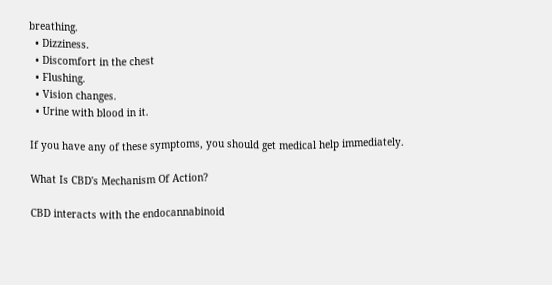breathing.
  • Dizziness.
  • Discomfort in the chest
  • Flushing.
  • Vision changes.
  • Urine with blood in it.

If you have any of these symptoms, you should get medical help immediately.

What Is CBD's Mechanism Of Action?

CBD interacts with the endocannabinoid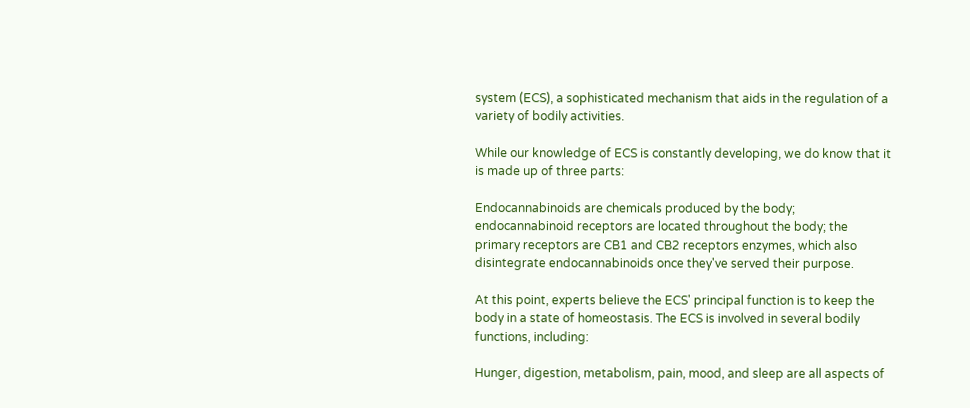system (ECS), a sophisticated mechanism that aids in the regulation of a variety of bodily activities.

While our knowledge of ECS is constantly developing, we do know that it is made up of three parts:

Endocannabinoids are chemicals produced by the body; endocannabinoid receptors are located throughout the body; the primary receptors are CB1 and CB2 receptors enzymes, which also disintegrate endocannabinoids once they've served their purpose.

At this point, experts believe the ECS' principal function is to keep the body in a state of homeostasis. The ECS is involved in several bodily functions, including:

Hunger, digestion, metabolism, pain, mood, and sleep are all aspects of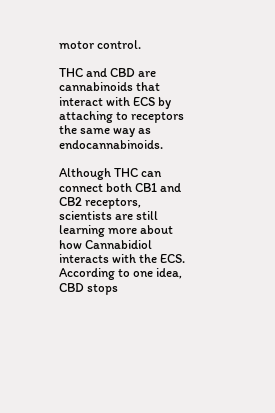motor control.

THC and CBD are cannabinoids that interact with ECS by attaching to receptors the same way as endocannabinoids.

Although THC can connect both CB1 and CB2 receptors, scientists are still learning more about how Cannabidiol interacts with the ECS. According to one idea, CBD stops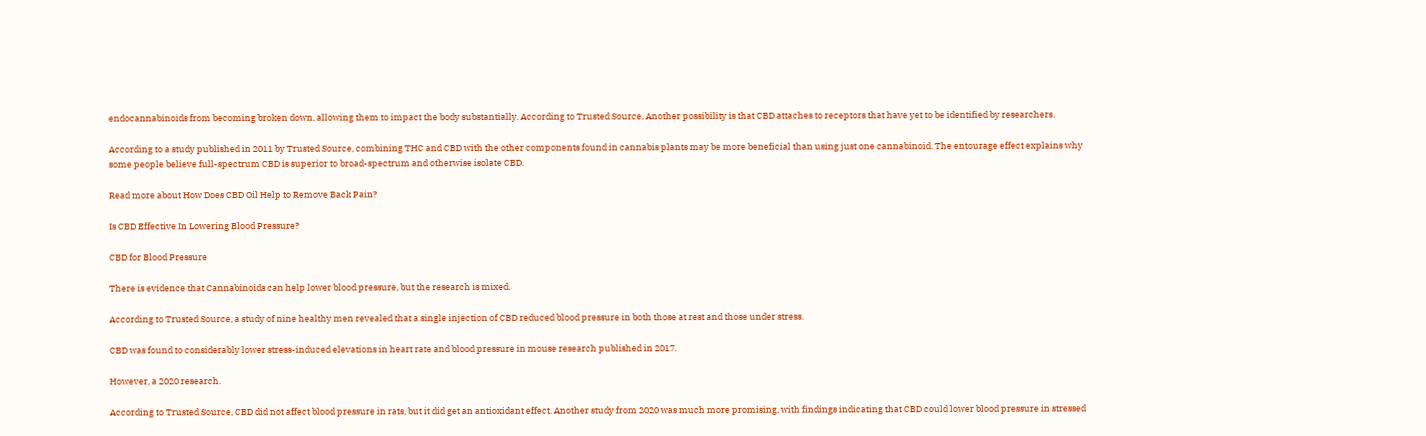endocannabinoids from becoming broken down, allowing them to impact the body substantially. According to Trusted Source, Another possibility is that CBD attaches to receptors that have yet to be identified by researchers.

According to a study published in 2011 by Trusted Source, combining THC and CBD with the other components found in cannabis plants may be more beneficial than using just one cannabinoid. The entourage effect explains why some people believe full-spectrum CBD is superior to broad-spectrum and otherwise isolate CBD.

Read more about How Does CBD Oil Help to Remove Back Pain?

Is CBD Effective In Lowering Blood Pressure?

CBD for Blood Pressure

There is evidence that Cannabinoids can help lower blood pressure, but the research is mixed.

According to Trusted Source, a study of nine healthy men revealed that a single injection of CBD reduced blood pressure in both those at rest and those under stress.

CBD was found to considerably lower stress-induced elevations in heart rate and blood pressure in mouse research published in 2017.

However, a 2020 research.

According to Trusted Source, CBD did not affect blood pressure in rats, but it did get an antioxidant effect. Another study from 2020 was much more promising, with findings indicating that CBD could lower blood pressure in stressed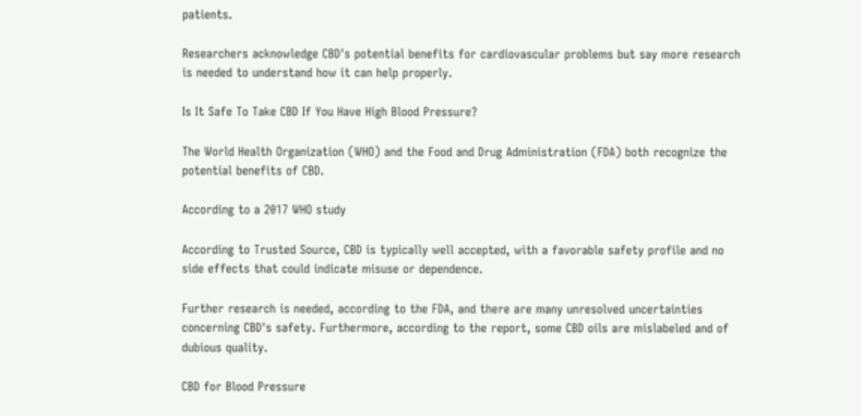patients.

Researchers acknowledge CBD's potential benefits for cardiovascular problems but say more research is needed to understand how it can help properly.

Is It Safe To Take CBD If You Have High Blood Pressure?

The World Health Organization (WHO) and the Food and Drug Administration (FDA) both recognize the potential benefits of CBD.

According to a 2017 WHO study

According to Trusted Source, CBD is typically well accepted, with a favorable safety profile and no side effects that could indicate misuse or dependence.

Further research is needed, according to the FDA, and there are many unresolved uncertainties concerning CBD's safety. Furthermore, according to the report, some CBD oils are mislabeled and of dubious quality.

CBD for Blood Pressure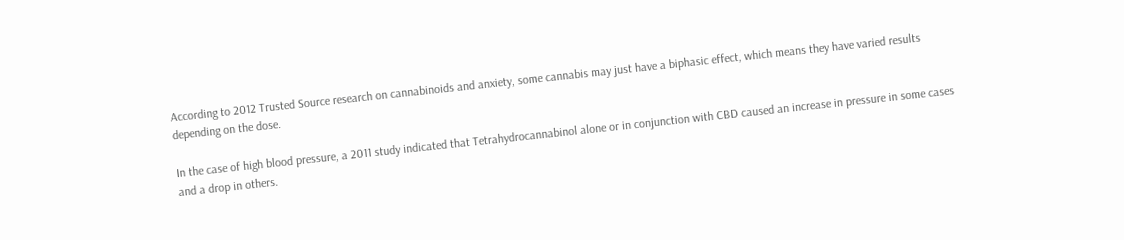According to 2012 Trusted Source research on cannabinoids and anxiety, some cannabis may just have a biphasic effect, which means they have varied results depending on the dose.

In the case of high blood pressure, a 2011 study indicated that Tetrahydrocannabinol alone or in conjunction with CBD caused an increase in pressure in some cases and a drop in others.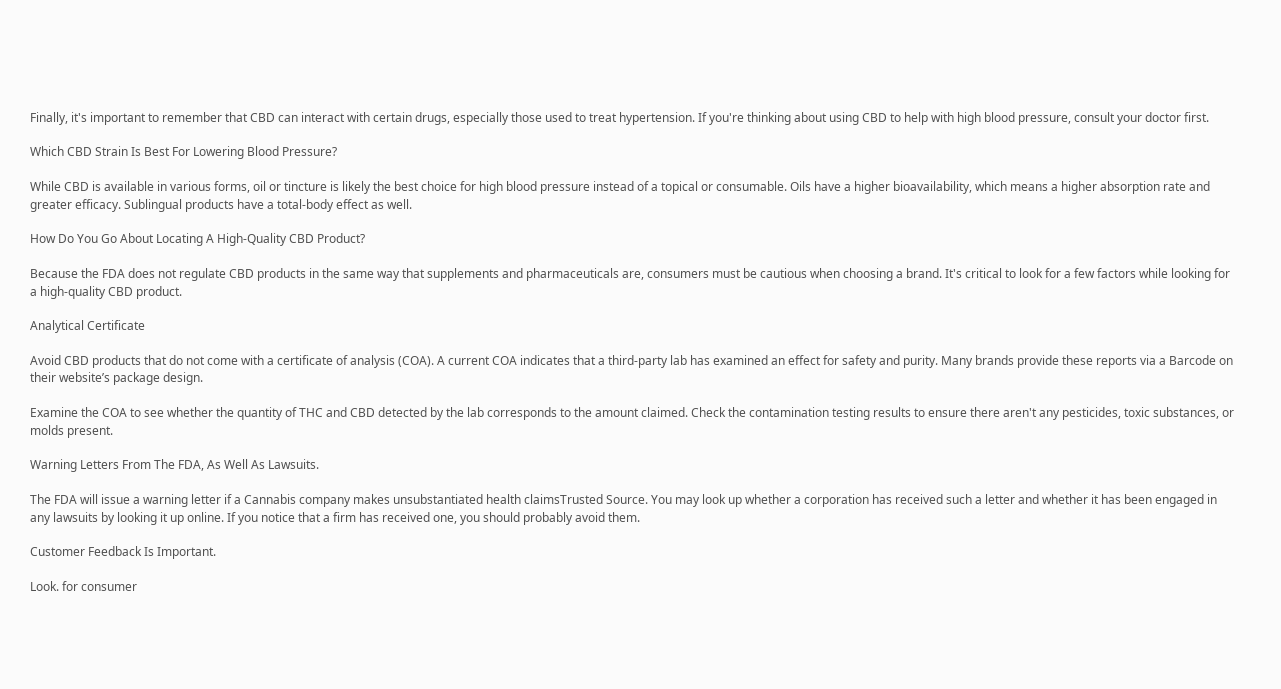Finally, it's important to remember that CBD can interact with certain drugs, especially those used to treat hypertension. If you're thinking about using CBD to help with high blood pressure, consult your doctor first.

Which CBD Strain Is Best For Lowering Blood Pressure?

While CBD is available in various forms, oil or tincture is likely the best choice for high blood pressure instead of a topical or consumable. Oils have a higher bioavailability, which means a higher absorption rate and greater efficacy. Sublingual products have a total-body effect as well.

How Do You Go About Locating A High-Quality CBD Product?

Because the FDA does not regulate CBD products in the same way that supplements and pharmaceuticals are, consumers must be cautious when choosing a brand. It's critical to look for a few factors while looking for a high-quality CBD product.

Analytical Certificate

Avoid CBD products that do not come with a certificate of analysis (COA). A current COA indicates that a third-party lab has examined an effect for safety and purity. Many brands provide these reports via a Barcode on their website’s package design.

Examine the COA to see whether the quantity of THC and CBD detected by the lab corresponds to the amount claimed. Check the contamination testing results to ensure there aren't any pesticides, toxic substances, or molds present.

Warning Letters From The FDA, As Well As Lawsuits.

The FDA will issue a warning letter if a Cannabis company makes unsubstantiated health claimsTrusted Source. You may look up whether a corporation has received such a letter and whether it has been engaged in any lawsuits by looking it up online. If you notice that a firm has received one, you should probably avoid them.

Customer Feedback Is Important.

Look. for consumer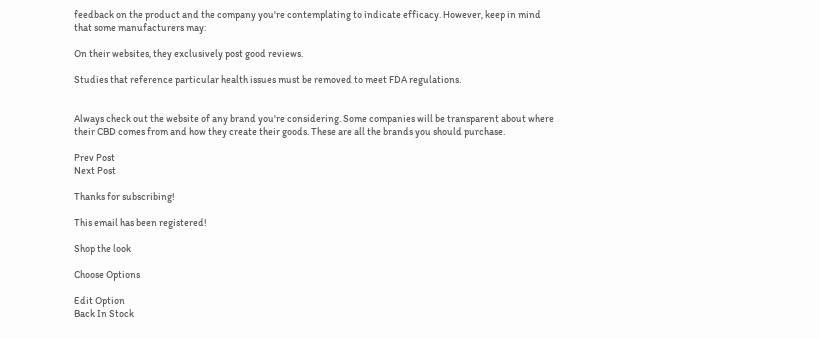feedback on the product and the company you're contemplating to indicate efficacy. However, keep in mind that some manufacturers may:

On their websites, they exclusively post good reviews.

Studies that reference particular health issues must be removed to meet FDA regulations.


Always check out the website of any brand you're considering. Some companies will be transparent about where their CBD comes from and how they create their goods. These are all the brands you should purchase.

Prev Post
Next Post

Thanks for subscribing!

This email has been registered!

Shop the look

Choose Options

Edit Option
Back In Stock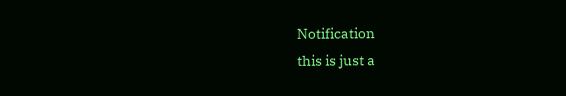Notification
this is just a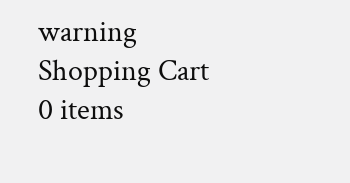warning
Shopping Cart
0 items